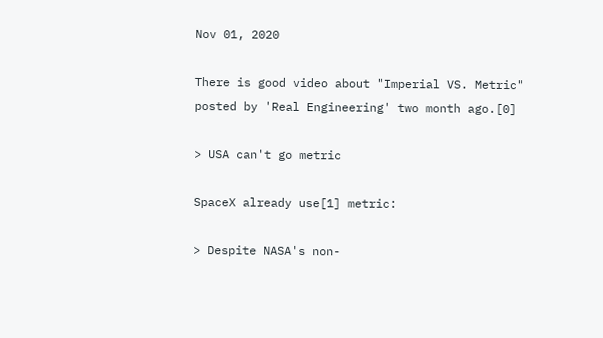Nov 01, 2020

There is good video about "Imperial VS. Metric" posted by 'Real Engineering' two month ago.[0]

> USA can't go metric

SpaceX already use[1] metric:

> Despite NASA's non-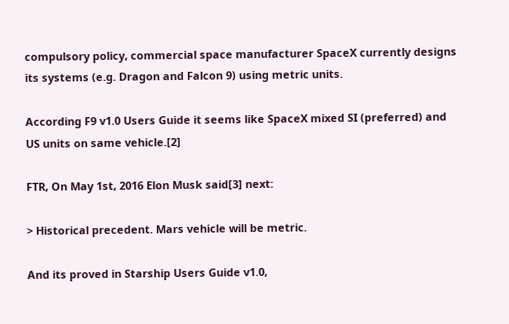compulsory policy, commercial space manufacturer SpaceX currently designs its systems (e.g. Dragon and Falcon 9) using metric units.

According F9 v1.0 Users Guide it seems like SpaceX mixed SI (preferred) and US units on same vehicle.[2]

FTR, On May 1st, 2016 Elon Musk said[3] next:

> Historical precedent. Mars vehicle will be metric.

And its proved in Starship Users Guide v1.0,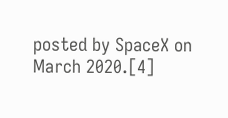posted by SpaceX on March 2020.[4]